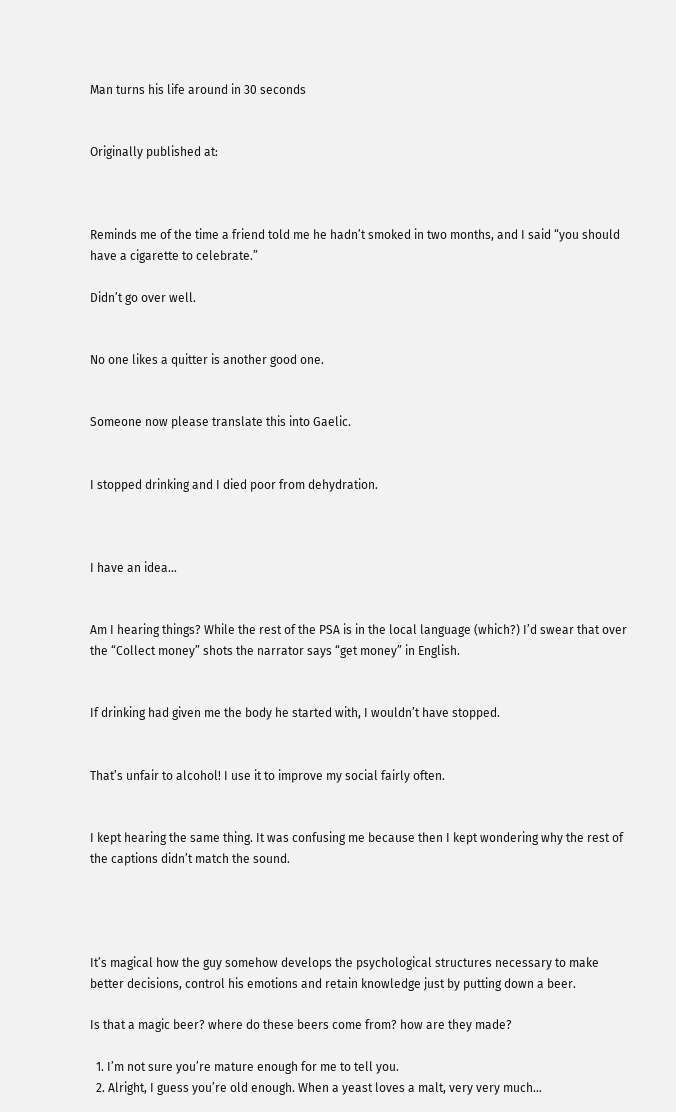Man turns his life around in 30 seconds


Originally published at:



Reminds me of the time a friend told me he hadn’t smoked in two months, and I said “you should have a cigarette to celebrate.”

Didn’t go over well.


No one likes a quitter is another good one.


Someone now please translate this into Gaelic.


I stopped drinking and I died poor from dehydration.



I have an idea…


Am I hearing things? While the rest of the PSA is in the local language (which?) I’d swear that over the “Collect money” shots the narrator says “get money” in English.


If drinking had given me the body he started with, I wouldn’t have stopped.


That’s unfair to alcohol! I use it to improve my social fairly often.


I kept hearing the same thing. It was confusing me because then I kept wondering why the rest of the captions didn’t match the sound.




It’s magical how the guy somehow develops the psychological structures necessary to make better decisions, control his emotions and retain knowledge just by putting down a beer.

Is that a magic beer? where do these beers come from? how are they made?

  1. I’m not sure you’re mature enough for me to tell you.
  2. Alright, I guess you’re old enough. When a yeast loves a malt, very very much…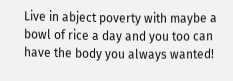Live in abject poverty with maybe a bowl of rice a day and you too can have the body you always wanted!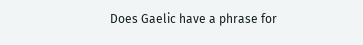Does Gaelic have a phrase for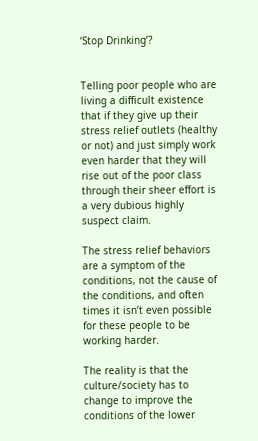‘Stop Drinking’?


Telling poor people who are living a difficult existence that if they give up their stress relief outlets (healthy or not) and just simply work even harder that they will rise out of the poor class through their sheer effort is a very dubious highly suspect claim.

The stress relief behaviors are a symptom of the conditions, not the cause of the conditions, and often times it isn’t even possible for these people to be working harder.

The reality is that the culture/society has to change to improve the conditions of the lower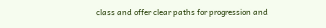class and offer clear paths for progression and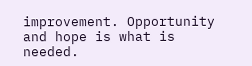improvement. Opportunity and hope is what is needed.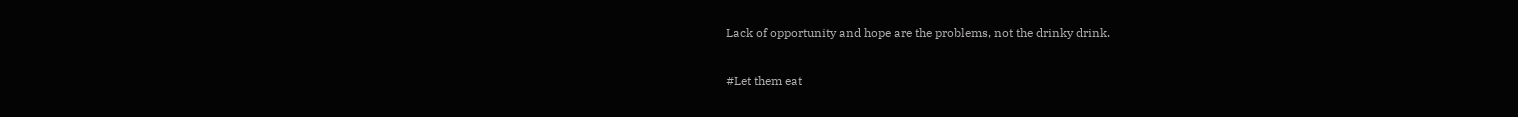Lack of opportunity and hope are the problems, not the drinky drink.

#Let them eat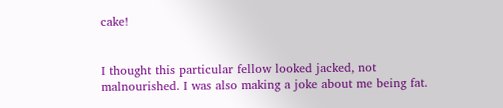cake!


I thought this particular fellow looked jacked, not malnourished. I was also making a joke about me being fat.